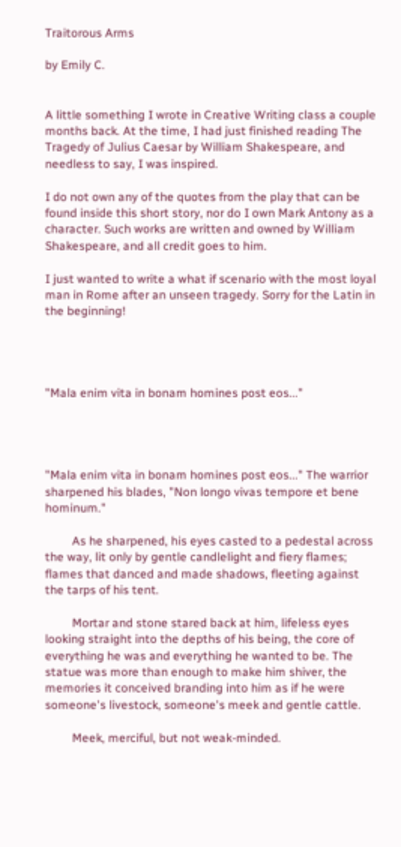Traitorous Arms

by Emily C.


A little something I wrote in Creative Writing class a couple months back. At the time, I had just finished reading The Tragedy of Julius Caesar by William Shakespeare, and needless to say, I was inspired.

I do not own any of the quotes from the play that can be found inside this short story, nor do I own Mark Antony as a character. Such works are written and owned by William Shakespeare, and all credit goes to him.

I just wanted to write a what if scenario with the most loyal man in Rome after an unseen tragedy. Sorry for the Latin in the beginning!




"Mala enim vita in bonam homines post eos..."




"Mala enim vita in bonam homines post eos..." The warrior sharpened his blades, "Non longo vivas tempore et bene hominum."

         As he sharpened, his eyes casted to a pedestal across the way, lit only by gentle candlelight and fiery flames; flames that danced and made shadows, fleeting against the tarps of his tent.

         Mortar and stone stared back at him, lifeless eyes looking straight into the depths of his being, the core of everything he was and everything he wanted to be. The statue was more than enough to make him shiver, the memories it conceived branding into him as if he were someone's livestock, someone's meek and gentle cattle.

         Meek, merciful, but not weak-minded.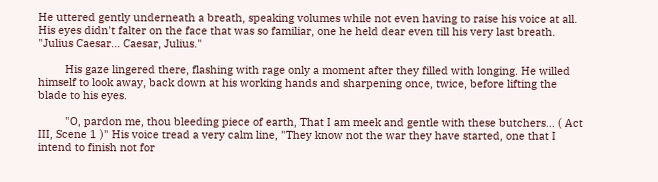He uttered gently underneath a breath, speaking volumes while not even having to raise his voice at all. His eyes didn't falter on the face that was so familiar, one he held dear even till his very last breath. "Julius Caesar... Caesar, Julius."

         His gaze lingered there, flashing with rage only a moment after they filled with longing. He willed himself to look away, back down at his working hands and sharpening once, twice, before lifting the blade to his eyes.

         "O, pardon me, thou bleeding piece of earth, That I am meek and gentle with these butchers... ( Act III, Scene 1 )" His voice tread a very calm line, "They know not the war they have started, one that I intend to finish not for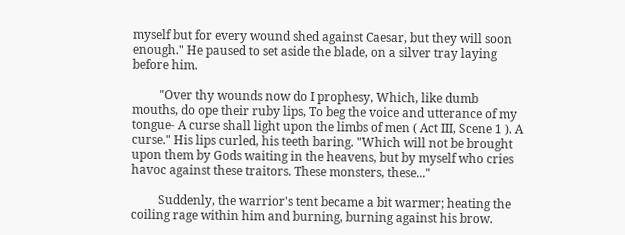myself but for every wound shed against Caesar, but they will soon enough." He paused to set aside the blade, on a silver tray laying before him.

         "Over thy wounds now do I prophesy, Which, like dumb mouths, do ope their ruby lips, To beg the voice and utterance of my tongue- A curse shall light upon the limbs of men ( Act III, Scene 1 ). A curse." His lips curled, his teeth baring. "Which will not be brought upon them by Gods waiting in the heavens, but by myself who cries havoc against these traitors. These monsters, these..."

         Suddenly, the warrior's tent became a bit warmer; heating the coiling rage within him and burning, burning against his brow.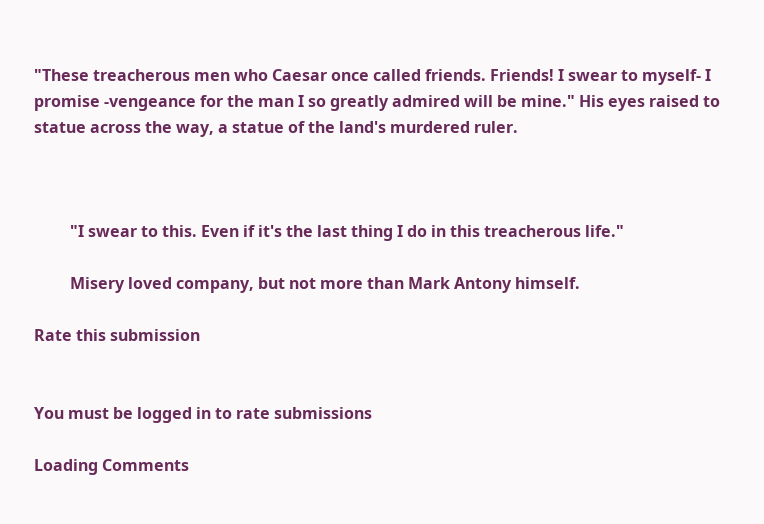"These treacherous men who Caesar once called friends. Friends! I swear to myself- I promise -vengeance for the man I so greatly admired will be mine." His eyes raised to statue across the way, a statue of the land's murdered ruler.



         "I swear to this. Even if it's the last thing I do in this treacherous life."

         Misery loved company, but not more than Mark Antony himself.

Rate this submission


You must be logged in to rate submissions

Loading Comments